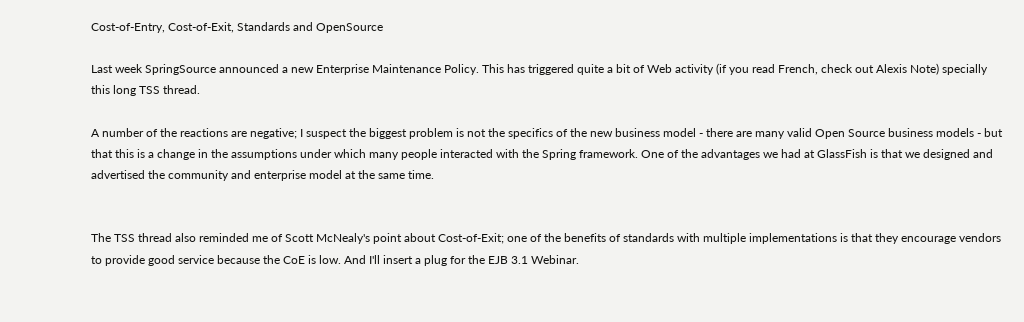Cost-of-Entry, Cost-of-Exit, Standards and OpenSource

Last week SpringSource announced a new Enterprise Maintenance Policy. This has triggered quite a bit of Web activity (if you read French, check out Alexis Note) specially this long TSS thread.

A number of the reactions are negative; I suspect the biggest problem is not the specifics of the new business model - there are many valid Open Source business models - but that this is a change in the assumptions under which many people interacted with the Spring framework. One of the advantages we had at GlassFish is that we designed and advertised the community and enterprise model at the same time.


The TSS thread also reminded me of Scott McNealy's point about Cost-of-Exit; one of the benefits of standards with multiple implementations is that they encourage vendors to provide good service because the CoE is low. And I'll insert a plug for the EJB 3.1 Webinar.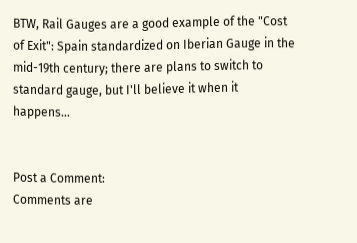BTW, Rail Gauges are a good example of the "Cost of Exit": Spain standardized on Iberian Gauge in the mid-19th century; there are plans to switch to standard gauge, but I'll believe it when it happens...


Post a Comment:
Comments are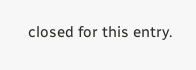closed for this entry.